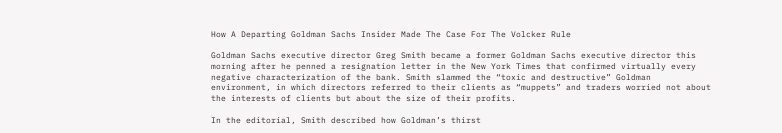How A Departing Goldman Sachs Insider Made The Case For The Volcker Rule

Goldman Sachs executive director Greg Smith became a former Goldman Sachs executive director this morning after he penned a resignation letter in the New York Times that confirmed virtually every negative characterization of the bank. Smith slammed the “toxic and destructive” Goldman environment, in which directors referred to their clients as “muppets” and traders worried not about the interests of clients but about the size of their profits.

In the editorial, Smith described how Goldman’s thirst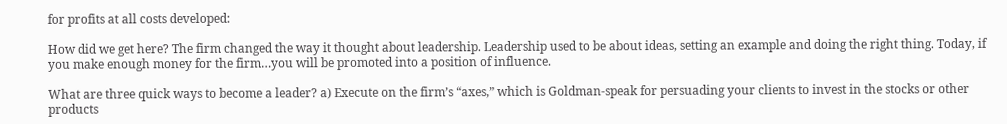for profits at all costs developed:

How did we get here? The firm changed the way it thought about leadership. Leadership used to be about ideas, setting an example and doing the right thing. Today, if you make enough money for the firm…you will be promoted into a position of influence.

What are three quick ways to become a leader? a) Execute on the firm’s “axes,” which is Goldman-speak for persuading your clients to invest in the stocks or other products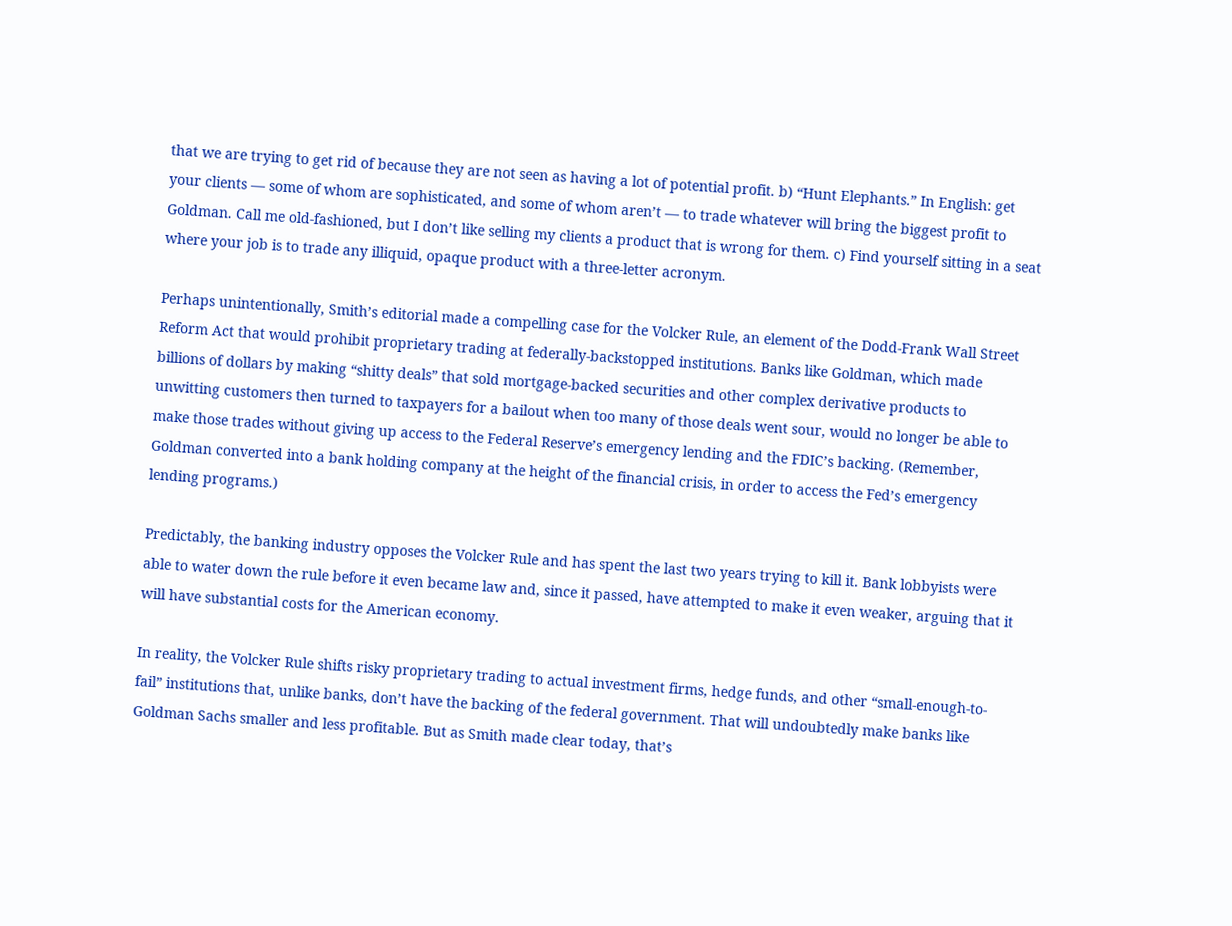that we are trying to get rid of because they are not seen as having a lot of potential profit. b) “Hunt Elephants.” In English: get your clients — some of whom are sophisticated, and some of whom aren’t — to trade whatever will bring the biggest profit to Goldman. Call me old-fashioned, but I don’t like selling my clients a product that is wrong for them. c) Find yourself sitting in a seat where your job is to trade any illiquid, opaque product with a three-letter acronym.

Perhaps unintentionally, Smith’s editorial made a compelling case for the Volcker Rule, an element of the Dodd-Frank Wall Street Reform Act that would prohibit proprietary trading at federally-backstopped institutions. Banks like Goldman, which made billions of dollars by making “shitty deals” that sold mortgage-backed securities and other complex derivative products to unwitting customers then turned to taxpayers for a bailout when too many of those deals went sour, would no longer be able to make those trades without giving up access to the Federal Reserve’s emergency lending and the FDIC’s backing. (Remember, Goldman converted into a bank holding company at the height of the financial crisis, in order to access the Fed’s emergency lending programs.)

Predictably, the banking industry opposes the Volcker Rule and has spent the last two years trying to kill it. Bank lobbyists were able to water down the rule before it even became law and, since it passed, have attempted to make it even weaker, arguing that it will have substantial costs for the American economy.

In reality, the Volcker Rule shifts risky proprietary trading to actual investment firms, hedge funds, and other “small-enough-to-fail” institutions that, unlike banks, don’t have the backing of the federal government. That will undoubtedly make banks like Goldman Sachs smaller and less profitable. But as Smith made clear today, that’s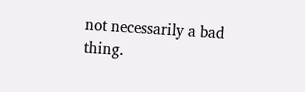not necessarily a bad thing.